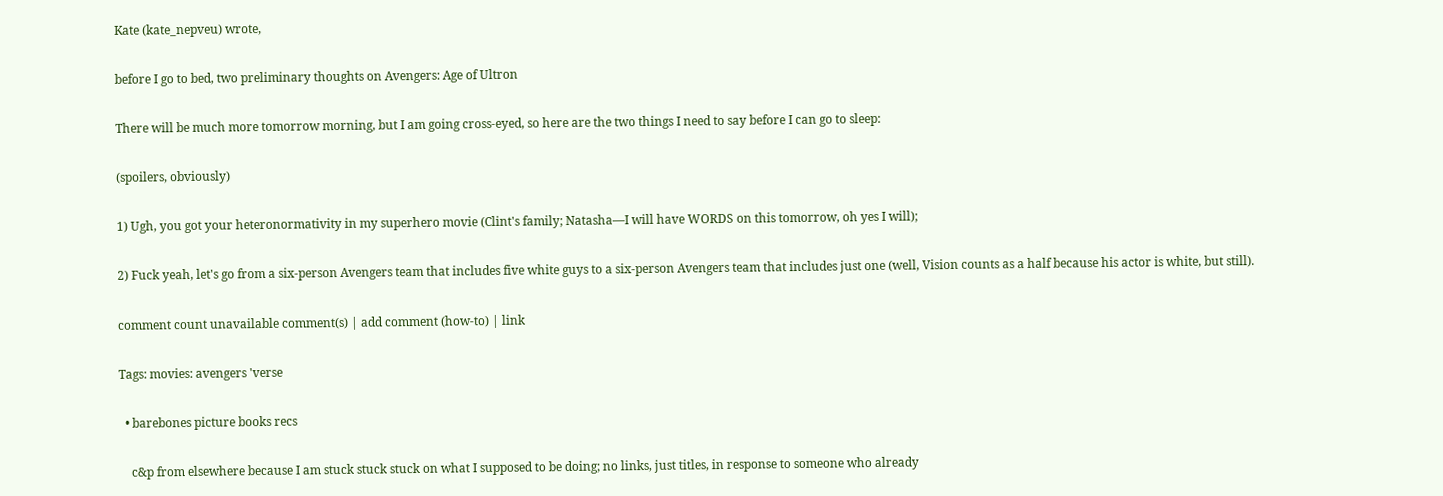Kate (kate_nepveu) wrote,

before I go to bed, two preliminary thoughts on Avengers: Age of Ultron

There will be much more tomorrow morning, but I am going cross-eyed, so here are the two things I need to say before I can go to sleep:

(spoilers, obviously)

1) Ugh, you got your heteronormativity in my superhero movie (Clint's family; Natasha—I will have WORDS on this tomorrow, oh yes I will);

2) Fuck yeah, let's go from a six-person Avengers team that includes five white guys to a six-person Avengers team that includes just one (well, Vision counts as a half because his actor is white, but still).

comment count unavailable comment(s) | add comment (how-to) | link

Tags: movies: avengers 'verse

  • barebones picture books recs

    c&p from elsewhere because I am stuck stuck stuck on what I supposed to be doing; no links, just titles, in response to someone who already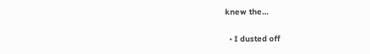knew the…

  • I dusted off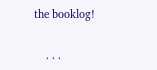the booklog!

    . . .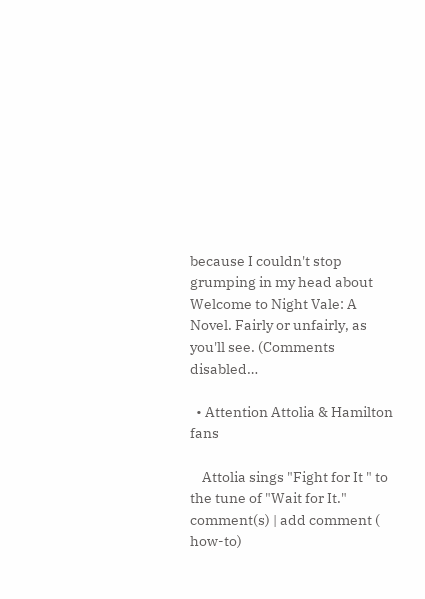because I couldn't stop grumping in my head about Welcome to Night Vale: A Novel. Fairly or unfairly, as you'll see. (Comments disabled…

  • Attention Attolia & Hamilton fans

    Attolia sings "Fight for It " to the tune of "Wait for It." comment(s) | add comment ( how-to)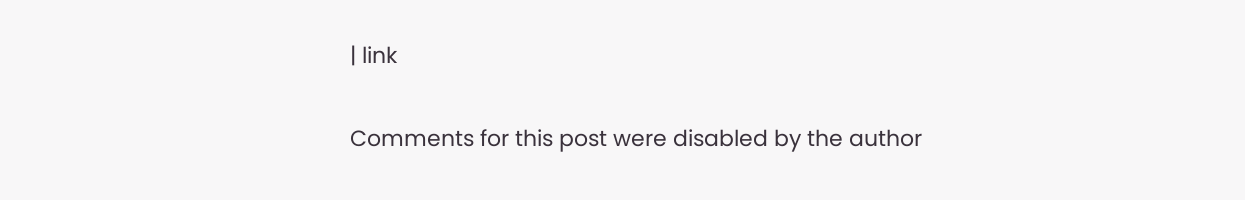| link

Comments for this post were disabled by the author